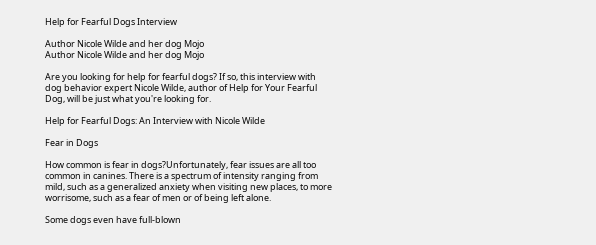Help for Fearful Dogs Interview

Author Nicole Wilde and her dog Mojo
Author Nicole Wilde and her dog Mojo

Are you looking for help for fearful dogs? If so, this interview with dog behavior expert Nicole Wilde, author of Help for Your Fearful Dog, will be just what you're looking for.

Help for Fearful Dogs: An Interview with Nicole Wilde

Fear in Dogs

How common is fear in dogs?Unfortunately, fear issues are all too common in canines. There is a spectrum of intensity ranging from mild, such as a generalized anxiety when visiting new places, to more worrisome, such as a fear of men or of being left alone.

Some dogs even have full-blown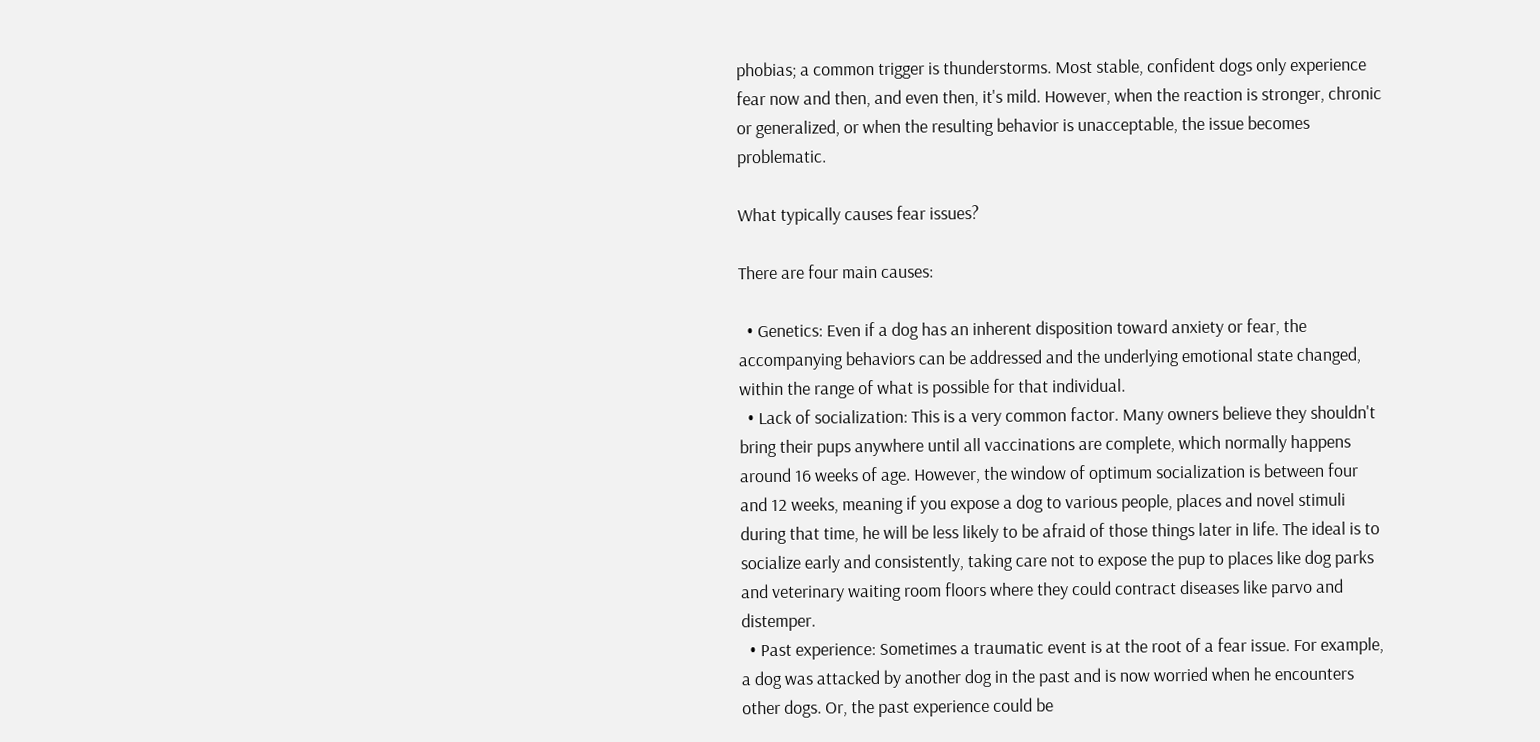phobias; a common trigger is thunderstorms. Most stable, confident dogs only experience fear now and then, and even then, it's mild. However, when the reaction is stronger, chronic or generalized, or when the resulting behavior is unacceptable, the issue becomes problematic.

What typically causes fear issues?

There are four main causes:

  • Genetics: Even if a dog has an inherent disposition toward anxiety or fear, the accompanying behaviors can be addressed and the underlying emotional state changed, within the range of what is possible for that individual.
  • Lack of socialization: This is a very common factor. Many owners believe they shouldn't bring their pups anywhere until all vaccinations are complete, which normally happens around 16 weeks of age. However, the window of optimum socialization is between four and 12 weeks, meaning if you expose a dog to various people, places and novel stimuli during that time, he will be less likely to be afraid of those things later in life. The ideal is to socialize early and consistently, taking care not to expose the pup to places like dog parks and veterinary waiting room floors where they could contract diseases like parvo and distemper.
  • Past experience: Sometimes a traumatic event is at the root of a fear issue. For example, a dog was attacked by another dog in the past and is now worried when he encounters other dogs. Or, the past experience could be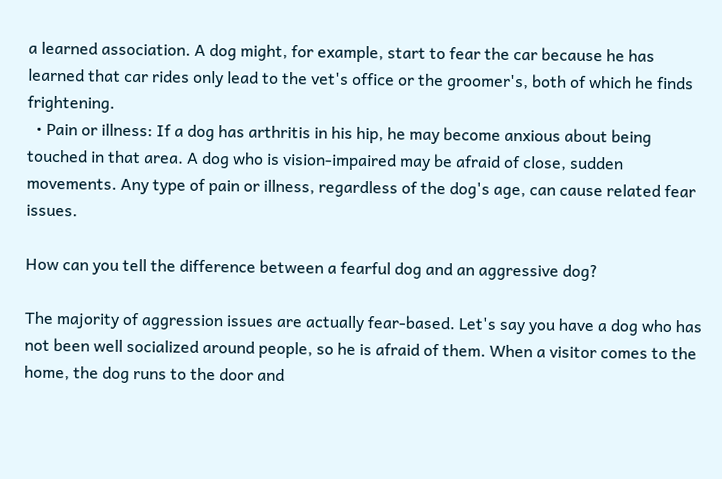a learned association. A dog might, for example, start to fear the car because he has learned that car rides only lead to the vet's office or the groomer's, both of which he finds frightening.
  • Pain or illness: If a dog has arthritis in his hip, he may become anxious about being touched in that area. A dog who is vision-impaired may be afraid of close, sudden movements. Any type of pain or illness, regardless of the dog's age, can cause related fear issues.

How can you tell the difference between a fearful dog and an aggressive dog?

The majority of aggression issues are actually fear-based. Let's say you have a dog who has not been well socialized around people, so he is afraid of them. When a visitor comes to the home, the dog runs to the door and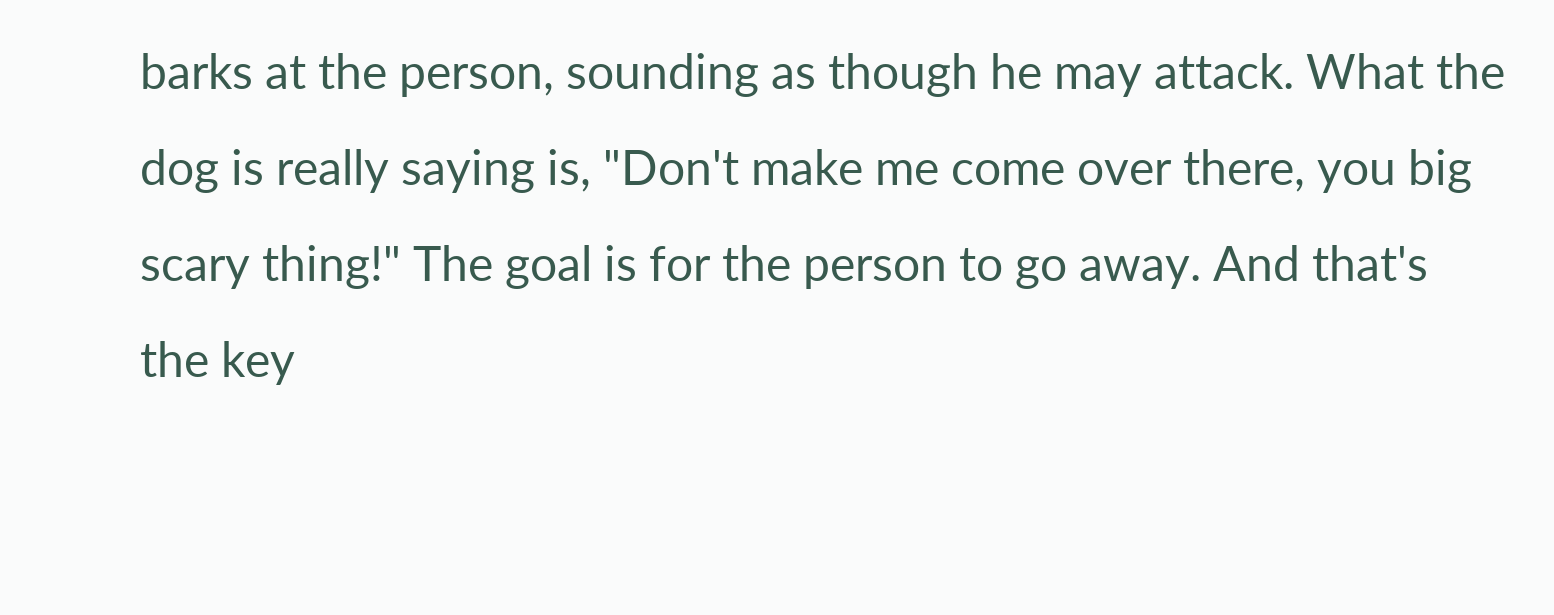barks at the person, sounding as though he may attack. What the dog is really saying is, "Don't make me come over there, you big scary thing!" The goal is for the person to go away. And that's the key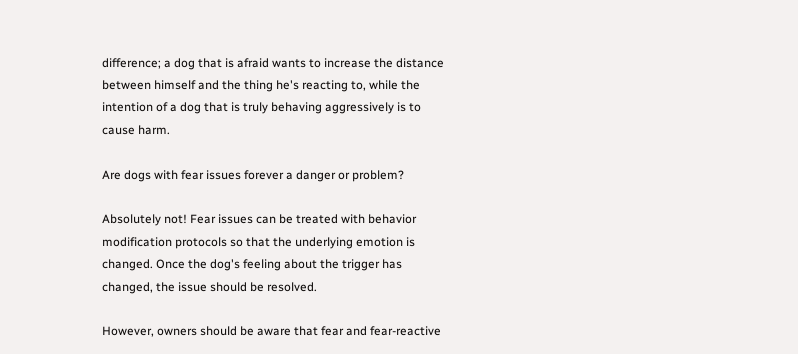difference; a dog that is afraid wants to increase the distance between himself and the thing he's reacting to, while the intention of a dog that is truly behaving aggressively is to cause harm.

Are dogs with fear issues forever a danger or problem?

Absolutely not! Fear issues can be treated with behavior modification protocols so that the underlying emotion is changed. Once the dog's feeling about the trigger has changed, the issue should be resolved.

However, owners should be aware that fear and fear-reactive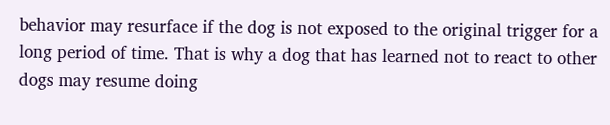behavior may resurface if the dog is not exposed to the original trigger for a long period of time. That is why a dog that has learned not to react to other dogs may resume doing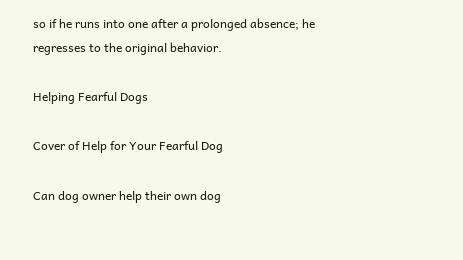so if he runs into one after a prolonged absence; he regresses to the original behavior.

Helping Fearful Dogs

Cover of Help for Your Fearful Dog

Can dog owner help their own dog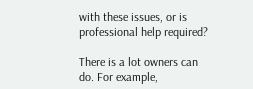with these issues, or is professional help required?

There is a lot owners can do. For example,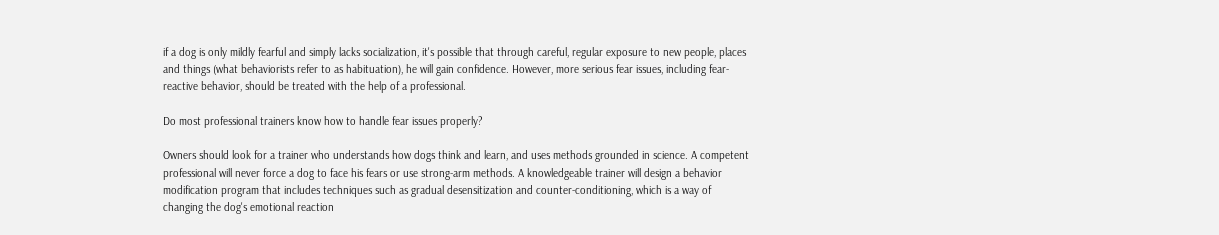if a dog is only mildly fearful and simply lacks socialization, it's possible that through careful, regular exposure to new people, places and things (what behaviorists refer to as habituation), he will gain confidence. However, more serious fear issues, including fear-reactive behavior, should be treated with the help of a professional.

Do most professional trainers know how to handle fear issues properly?

Owners should look for a trainer who understands how dogs think and learn, and uses methods grounded in science. A competent professional will never force a dog to face his fears or use strong-arm methods. A knowledgeable trainer will design a behavior modification program that includes techniques such as gradual desensitization and counter-conditioning, which is a way of changing the dog's emotional reaction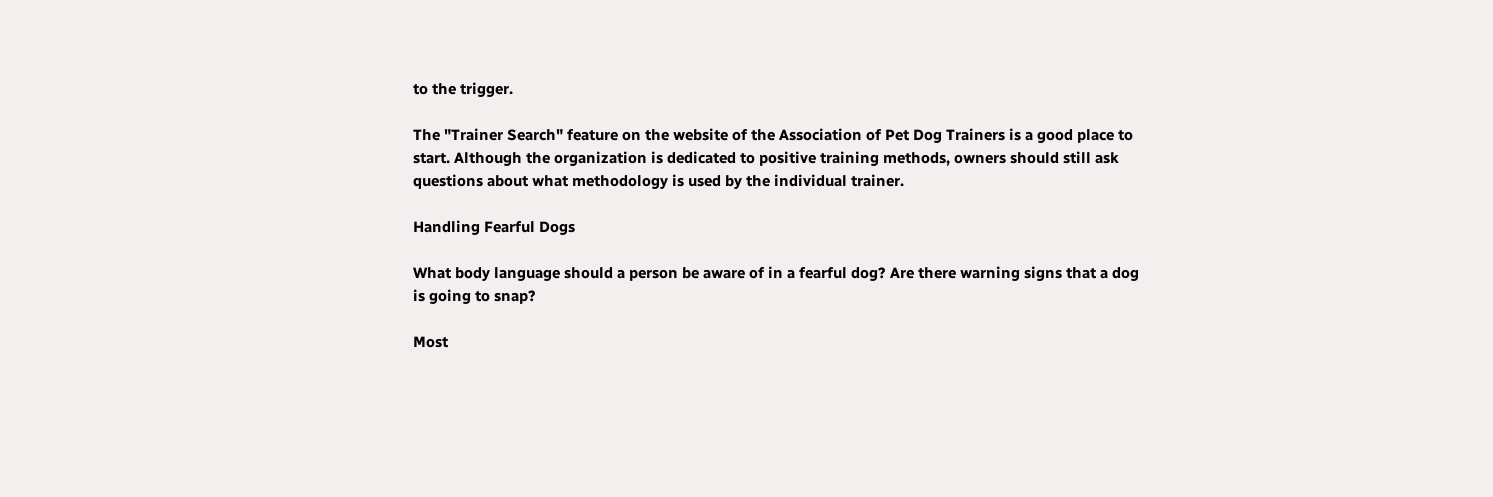to the trigger.

The "Trainer Search" feature on the website of the Association of Pet Dog Trainers is a good place to start. Although the organization is dedicated to positive training methods, owners should still ask questions about what methodology is used by the individual trainer.

Handling Fearful Dogs

What body language should a person be aware of in a fearful dog? Are there warning signs that a dog is going to snap?

Most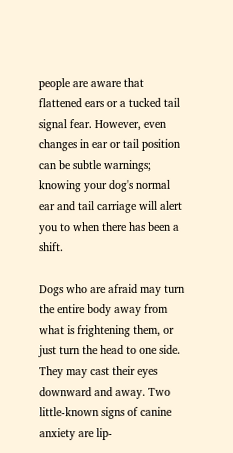people are aware that flattened ears or a tucked tail signal fear. However, even changes in ear or tail position can be subtle warnings; knowing your dog's normal ear and tail carriage will alert you to when there has been a shift.

Dogs who are afraid may turn the entire body away from what is frightening them, or just turn the head to one side. They may cast their eyes downward and away. Two little-known signs of canine anxiety are lip-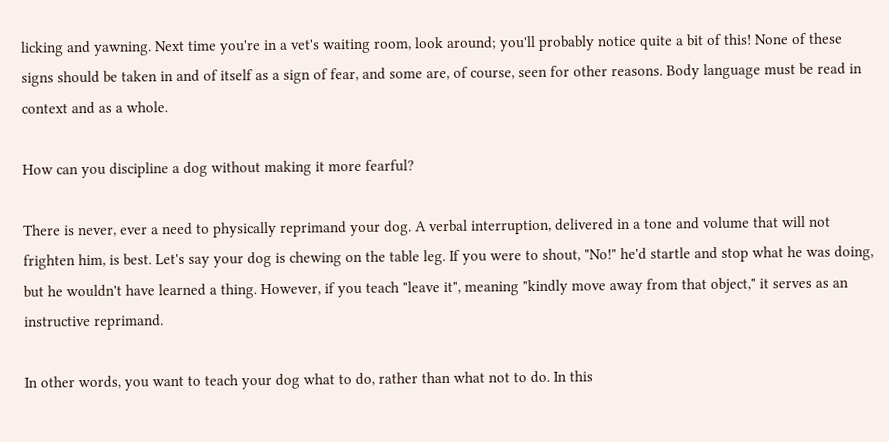licking and yawning. Next time you're in a vet's waiting room, look around; you'll probably notice quite a bit of this! None of these signs should be taken in and of itself as a sign of fear, and some are, of course, seen for other reasons. Body language must be read in context and as a whole.

How can you discipline a dog without making it more fearful?

There is never, ever a need to physically reprimand your dog. A verbal interruption, delivered in a tone and volume that will not frighten him, is best. Let's say your dog is chewing on the table leg. If you were to shout, "No!" he'd startle and stop what he was doing, but he wouldn't have learned a thing. However, if you teach "leave it", meaning "kindly move away from that object," it serves as an instructive reprimand.

In other words, you want to teach your dog what to do, rather than what not to do. In this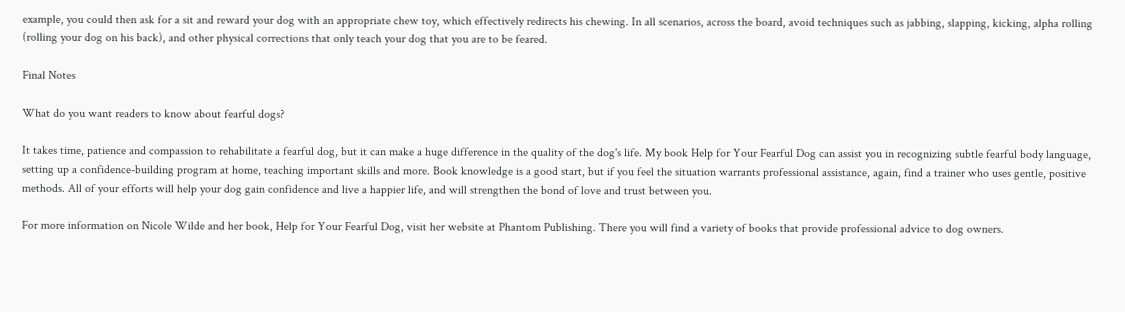example, you could then ask for a sit and reward your dog with an appropriate chew toy, which effectively redirects his chewing. In all scenarios, across the board, avoid techniques such as jabbing, slapping, kicking, alpha rolling (rolling your dog on his back), and other physical corrections that only teach your dog that you are to be feared.

Final Notes

What do you want readers to know about fearful dogs?

It takes time, patience and compassion to rehabilitate a fearful dog, but it can make a huge difference in the quality of the dog's life. My book Help for Your Fearful Dog can assist you in recognizing subtle fearful body language, setting up a confidence-building program at home, teaching important skills and more. Book knowledge is a good start, but if you feel the situation warrants professional assistance, again, find a trainer who uses gentle, positive methods. All of your efforts will help your dog gain confidence and live a happier life, and will strengthen the bond of love and trust between you.

For more information on Nicole Wilde and her book, Help for Your Fearful Dog, visit her website at Phantom Publishing. There you will find a variety of books that provide professional advice to dog owners.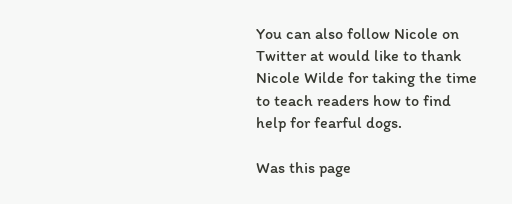You can also follow Nicole on Twitter at would like to thank Nicole Wilde for taking the time to teach readers how to find help for fearful dogs.

Was this page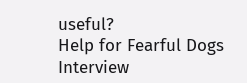useful?
Help for Fearful Dogs Interview